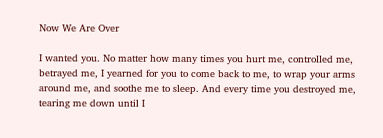Now We Are Over

I wanted you. No matter how many times you hurt me, controlled me, betrayed me, I yearned for you to come back to me, to wrap your arms around me, and soothe me to sleep. And every time you destroyed me, tearing me down until I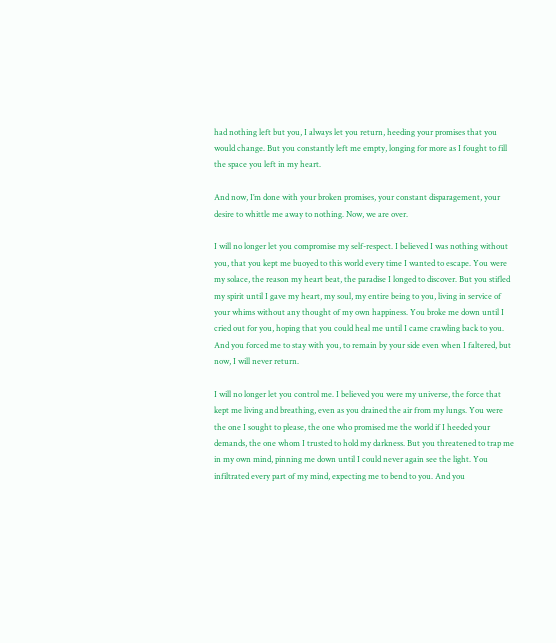had nothing left but you, I always let you return, heeding your promises that you would change. But you constantly left me empty, longing for more as I fought to fill the space you left in my heart.

And now, I’m done with your broken promises, your constant disparagement, your desire to whittle me away to nothing. Now, we are over.

I will no longer let you compromise my self-respect. I believed I was nothing without you, that you kept me buoyed to this world every time I wanted to escape. You were my solace, the reason my heart beat, the paradise I longed to discover. But you stifled my spirit until I gave my heart, my soul, my entire being to you, living in service of your whims without any thought of my own happiness. You broke me down until I cried out for you, hoping that you could heal me until I came crawling back to you. And you forced me to stay with you, to remain by your side even when I faltered, but now, I will never return.

I will no longer let you control me. I believed you were my universe, the force that kept me living and breathing, even as you drained the air from my lungs. You were the one I sought to please, the one who promised me the world if I heeded your demands, the one whom I trusted to hold my darkness. But you threatened to trap me in my own mind, pinning me down until I could never again see the light. You infiltrated every part of my mind, expecting me to bend to you. And you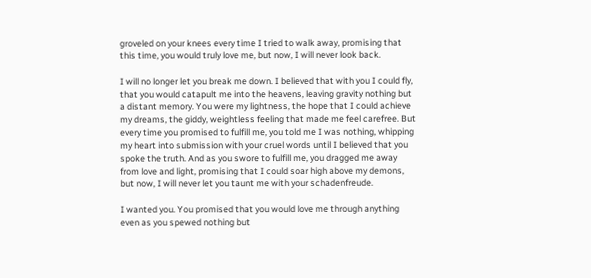groveled on your knees every time I tried to walk away, promising that this time, you would truly love me, but now, I will never look back.

I will no longer let you break me down. I believed that with you I could fly, that you would catapult me into the heavens, leaving gravity nothing but a distant memory. You were my lightness, the hope that I could achieve my dreams, the giddy, weightless feeling that made me feel carefree. But every time you promised to fulfill me, you told me I was nothing, whipping my heart into submission with your cruel words until I believed that you spoke the truth. And as you swore to fulfill me, you dragged me away from love and light, promising that I could soar high above my demons, but now, I will never let you taunt me with your schadenfreude.

I wanted you. You promised that you would love me through anything even as you spewed nothing but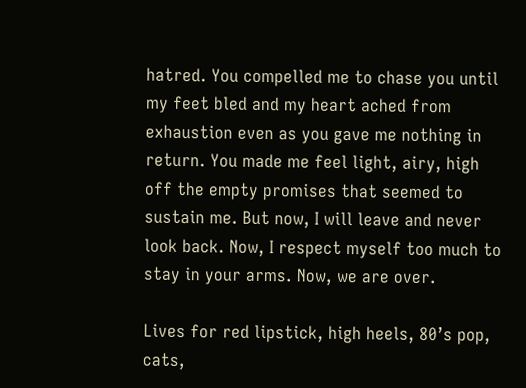hatred. You compelled me to chase you until my feet bled and my heart ached from exhaustion even as you gave me nothing in return. You made me feel light, airy, high off the empty promises that seemed to sustain me. But now, I will leave and never look back. Now, I respect myself too much to stay in your arms. Now, we are over.

Lives for red lipstick, high heels, 80’s pop, cats,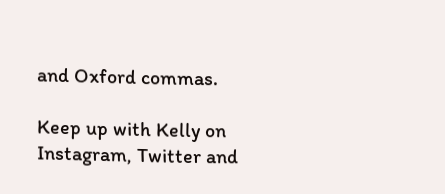and Oxford commas.

Keep up with Kelly on Instagram, Twitter and